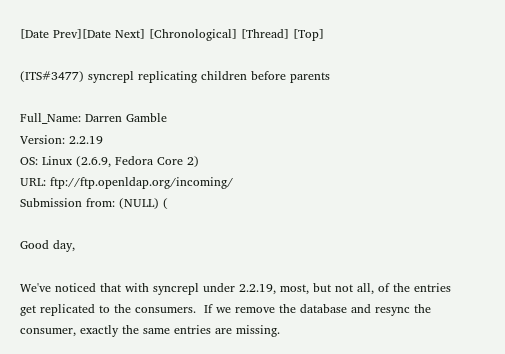[Date Prev][Date Next] [Chronological] [Thread] [Top]

(ITS#3477) syncrepl replicating children before parents

Full_Name: Darren Gamble
Version: 2.2.19
OS: Linux (2.6.9, Fedora Core 2)
URL: ftp://ftp.openldap.org/incoming/
Submission from: (NULL) (

Good day,

We've noticed that with syncrepl under 2.2.19, most, but not all, of the entries
get replicated to the consumers.  If we remove the database and resync the
consumer, exactly the same entries are missing.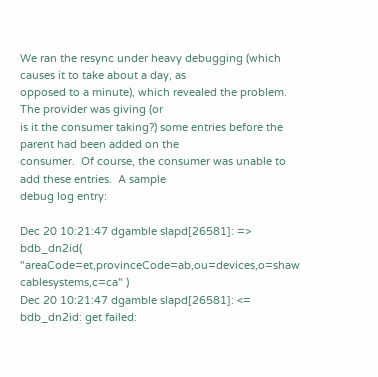We ran the resync under heavy debugging (which causes it to take about a day, as
opposed to a minute), which revealed the problem.  The provider was giving (or
is it the consumer taking?) some entries before the parent had been added on the
consumer.  Of course, the consumer was unable to add these entries.  A sample
debug log entry:

Dec 20 10:21:47 dgamble slapd[26581]: => bdb_dn2id(
"areaCode=et,provinceCode=ab,ou=devices,o=shaw cablesystems,c=ca" )
Dec 20 10:21:47 dgamble slapd[26581]: <= bdb_dn2id: get failed: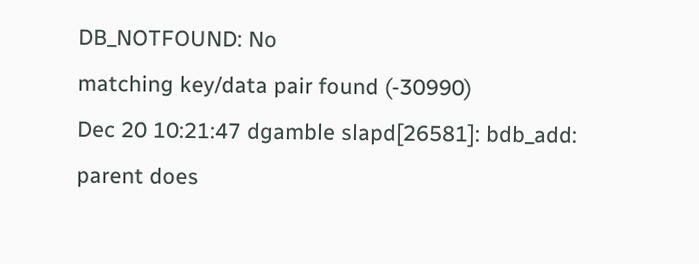DB_NOTFOUND: No
matching key/data pair found (-30990)
Dec 20 10:21:47 dgamble slapd[26581]: bdb_add: parent does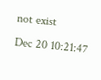not exist
Dec 20 10:21:47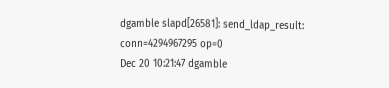dgamble slapd[26581]: send_ldap_result: conn=4294967295 op=0
Dec 20 10:21:47 dgamble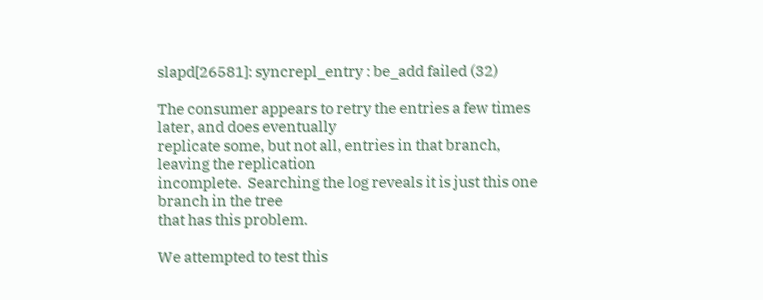slapd[26581]: syncrepl_entry : be_add failed (32)

The consumer appears to retry the entries a few times later, and does eventually
replicate some, but not all, entries in that branch, leaving the replication
incomplete.  Searching the log reveals it is just this one branch in the tree
that has this problem.

We attempted to test this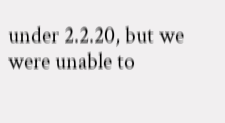under 2.2.20, but we were unable to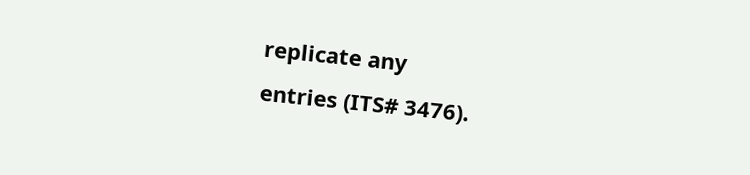replicate any
entries (ITS# 3476).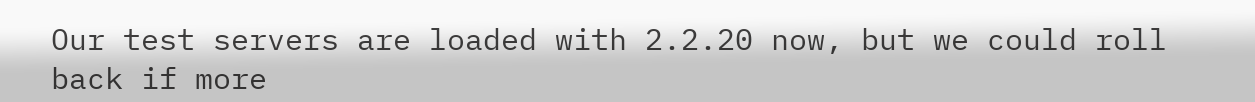Our test servers are loaded with 2.2.20 now, but we could roll back if more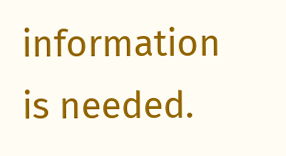information is needed.